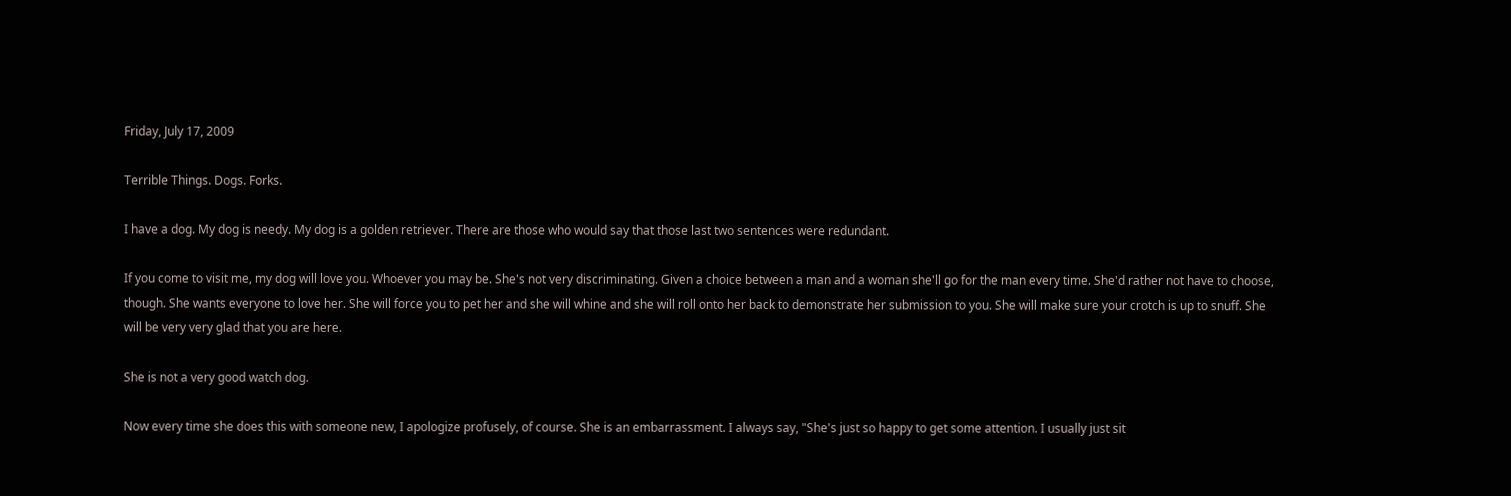Friday, July 17, 2009

Terrible Things. Dogs. Forks.

I have a dog. My dog is needy. My dog is a golden retriever. There are those who would say that those last two sentences were redundant.

If you come to visit me, my dog will love you. Whoever you may be. She's not very discriminating. Given a choice between a man and a woman she'll go for the man every time. She'd rather not have to choose, though. She wants everyone to love her. She will force you to pet her and she will whine and she will roll onto her back to demonstrate her submission to you. She will make sure your crotch is up to snuff. She will be very very glad that you are here.

She is not a very good watch dog.

Now every time she does this with someone new, I apologize profusely, of course. She is an embarrassment. I always say, "She's just so happy to get some attention. I usually just sit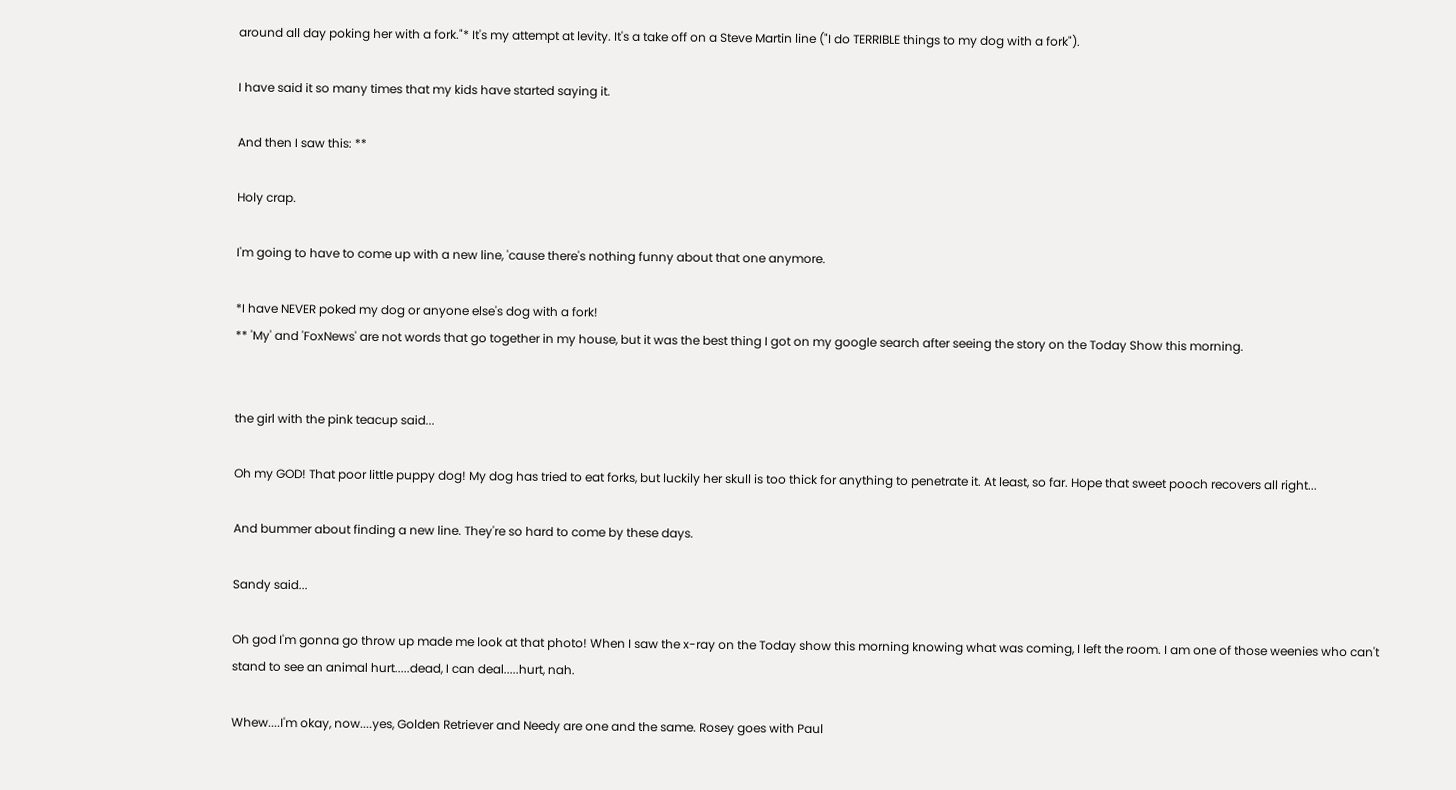around all day poking her with a fork."* It's my attempt at levity. It's a take off on a Steve Martin line ("I do TERRIBLE things to my dog with a fork").

I have said it so many times that my kids have started saying it.

And then I saw this: **

Holy crap.

I'm going to have to come up with a new line, 'cause there's nothing funny about that one anymore.

*I have NEVER poked my dog or anyone else's dog with a fork!
** 'My' and 'FoxNews' are not words that go together in my house, but it was the best thing I got on my google search after seeing the story on the Today Show this morning.


the girl with the pink teacup said...

Oh my GOD! That poor little puppy dog! My dog has tried to eat forks, but luckily her skull is too thick for anything to penetrate it. At least, so far. Hope that sweet pooch recovers all right...

And bummer about finding a new line. They're so hard to come by these days.

Sandy said...

Oh god I'm gonna go throw up made me look at that photo! When I saw the x-ray on the Today show this morning knowing what was coming, I left the room. I am one of those weenies who can't stand to see an animal hurt.....dead, I can deal.....hurt, nah.

Whew....I'm okay, now....yes, Golden Retriever and Needy are one and the same. Rosey goes with Paul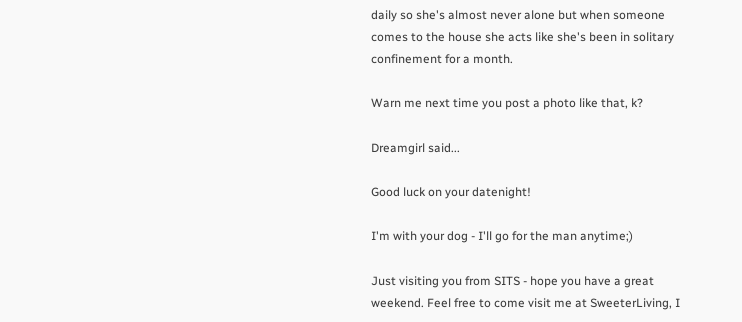daily so she's almost never alone but when someone comes to the house she acts like she's been in solitary confinement for a month.

Warn me next time you post a photo like that, k?

Dreamgirl said...

Good luck on your datenight!

I'm with your dog - I'll go for the man anytime;)

Just visiting you from SITS - hope you have a great weekend. Feel free to come visit me at SweeterLiving, I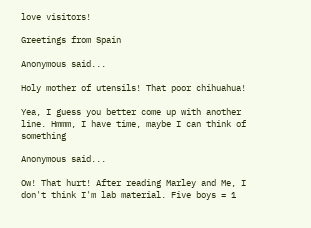love visitors!

Greetings from Spain

Anonymous said...

Holy mother of utensils! That poor chihuahua!

Yea, I guess you better come up with another line. Hmmm, I have time, maybe I can think of something

Anonymous said...

Ow! That hurt! After reading Marley and Me, I don't think I'm lab material. Five boys = 1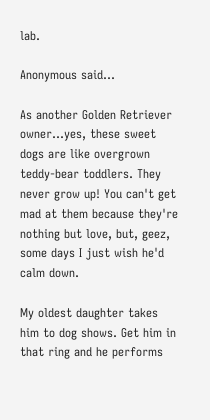lab.

Anonymous said...

As another Golden Retriever owner...yes, these sweet dogs are like overgrown teddy-bear toddlers. They never grow up! You can't get mad at them because they're nothing but love, but, geez, some days I just wish he'd calm down.

My oldest daughter takes him to dog shows. Get him in that ring and he performs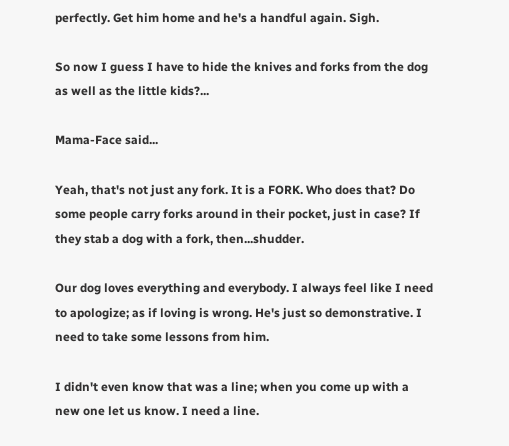perfectly. Get him home and he's a handful again. Sigh.

So now I guess I have to hide the knives and forks from the dog as well as the little kids?...

Mama-Face said...

Yeah, that's not just any fork. It is a FORK. Who does that? Do some people carry forks around in their pocket, just in case? If they stab a dog with a fork, then...shudder.

Our dog loves everything and everybody. I always feel like I need to apologize; as if loving is wrong. He's just so demonstrative. I need to take some lessons from him.

I didn't even know that was a line; when you come up with a new one let us know. I need a line.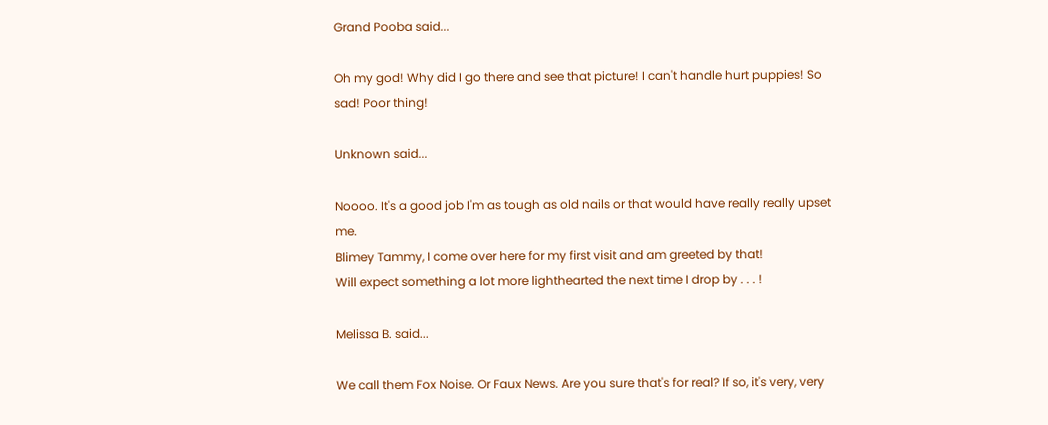Grand Pooba said...

Oh my god! Why did I go there and see that picture! I can't handle hurt puppies! So sad! Poor thing!

Unknown said...

Noooo. It's a good job I'm as tough as old nails or that would have really really upset me.
Blimey Tammy, I come over here for my first visit and am greeted by that!
Will expect something a lot more lighthearted the next time I drop by . . . !

Melissa B. said...

We call them Fox Noise. Or Faux News. Are you sure that's for real? If so, it's very, very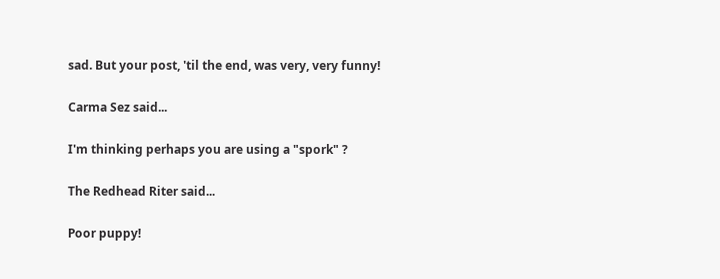sad. But your post, 'til the end, was very, very funny!

Carma Sez said...

I'm thinking perhaps you are using a "spork" ?

The Redhead Riter said...

Poor puppy!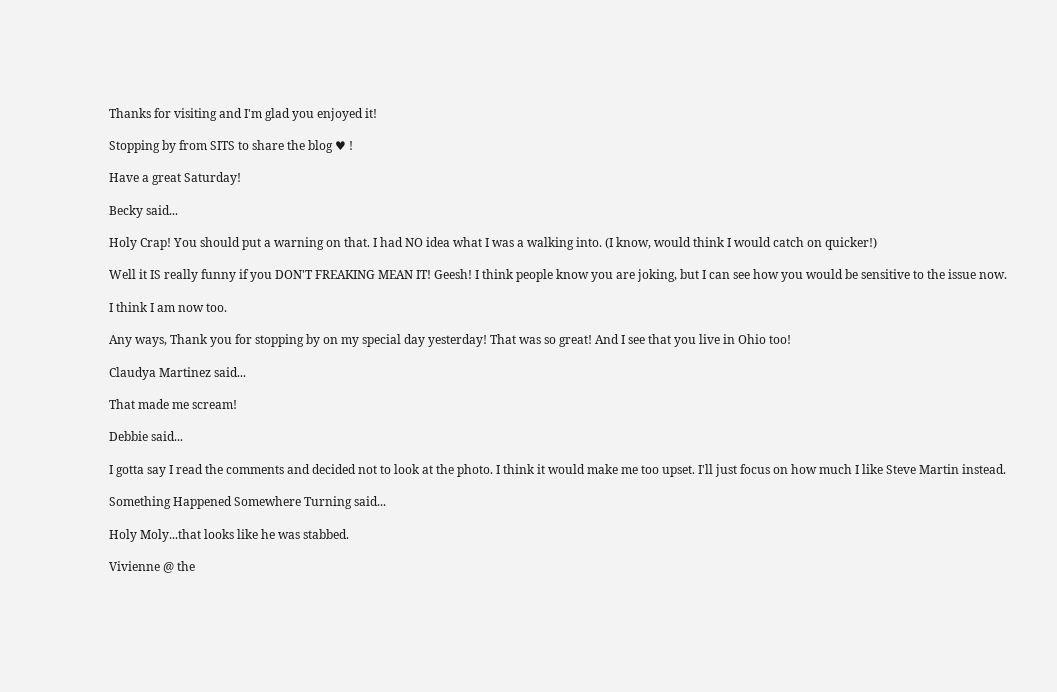Thanks for visiting and I'm glad you enjoyed it!

Stopping by from SITS to share the blog ♥ !

Have a great Saturday!

Becky said...

Holy Crap! You should put a warning on that. I had NO idea what I was a walking into. (I know, would think I would catch on quicker!)

Well it IS really funny if you DON'T FREAKING MEAN IT! Geesh! I think people know you are joking, but I can see how you would be sensitive to the issue now.

I think I am now too.

Any ways, Thank you for stopping by on my special day yesterday! That was so great! And I see that you live in Ohio too!

Claudya Martinez said...

That made me scream!

Debbie said...

I gotta say I read the comments and decided not to look at the photo. I think it would make me too upset. I'll just focus on how much I like Steve Martin instead.

Something Happened Somewhere Turning said...

Holy Moly...that looks like he was stabbed.

Vivienne @ the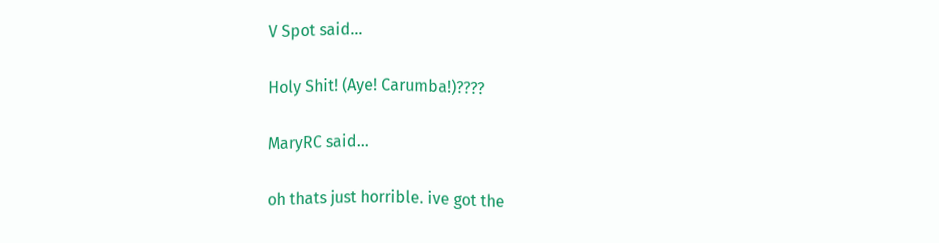V Spot said...

Holy Shit! (Aye! Carumba!)????

MaryRC said...

oh thats just horrible. ive got the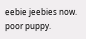eebie jeebies now. poor puppy.